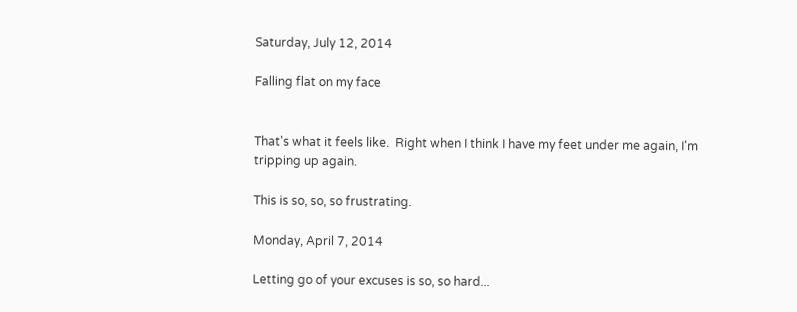Saturday, July 12, 2014

Falling flat on my face


That's what it feels like.  Right when I think I have my feet under me again, I'm tripping up again.

This is so, so, so frustrating.

Monday, April 7, 2014

Letting go of your excuses is so, so hard...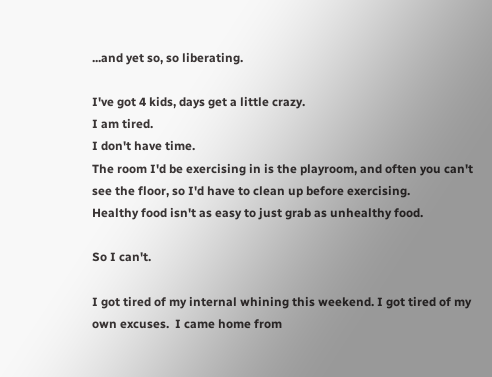...and yet so, so liberating.

I've got 4 kids, days get a little crazy.
I am tired.
I don't have time.
The room I'd be exercising in is the playroom, and often you can't see the floor, so I'd have to clean up before exercising.
Healthy food isn't as easy to just grab as unhealthy food.

So I can't.

I got tired of my internal whining this weekend. I got tired of my own excuses.  I came home from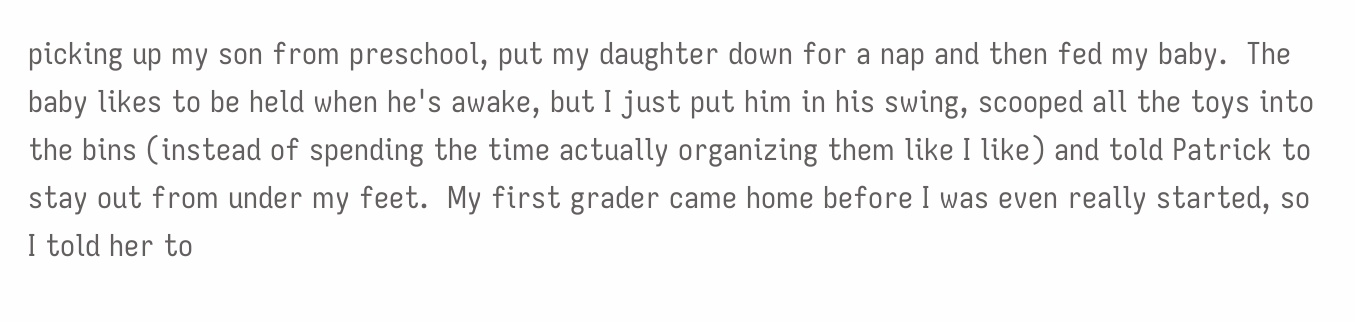picking up my son from preschool, put my daughter down for a nap and then fed my baby.  The baby likes to be held when he's awake, but I just put him in his swing, scooped all the toys into the bins (instead of spending the time actually organizing them like I like) and told Patrick to stay out from under my feet.  My first grader came home before I was even really started, so I told her to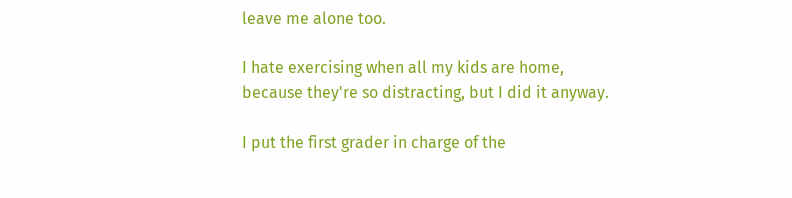leave me alone too.

I hate exercising when all my kids are home, because they're so distracting, but I did it anyway.

I put the first grader in charge of the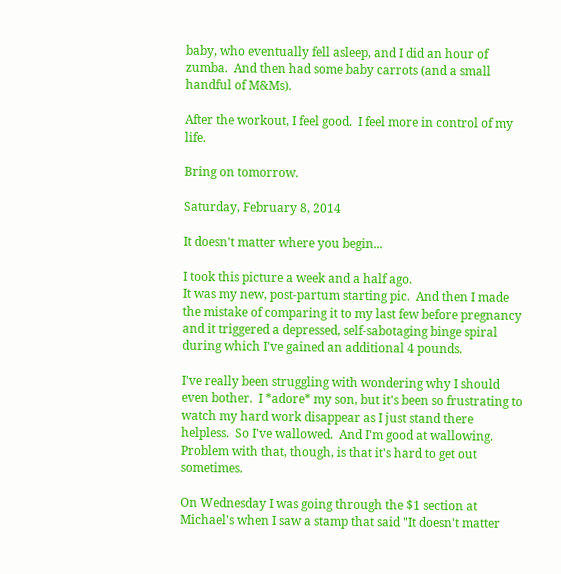baby, who eventually fell asleep, and I did an hour of zumba.  And then had some baby carrots (and a small handful of M&Ms).

After the workout, I feel good.  I feel more in control of my life.

Bring on tomorrow.

Saturday, February 8, 2014

It doesn't matter where you begin...

I took this picture a week and a half ago.
It was my new, post-partum starting pic.  And then I made the mistake of comparing it to my last few before pregnancy and it triggered a depressed, self-sabotaging binge spiral during which I've gained an additional 4 pounds.

I've really been struggling with wondering why I should even bother.  I *adore* my son, but it's been so frustrating to watch my hard work disappear as I just stand there helpless.  So I've wallowed.  And I'm good at wallowing.  Problem with that, though, is that it's hard to get out sometimes.

On Wednesday I was going through the $1 section at Michael's when I saw a stamp that said "It doesn't matter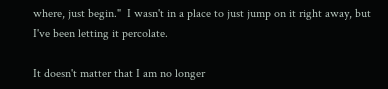where, just begin."  I wasn't in a place to just jump on it right away, but I've been letting it percolate.

It doesn't matter that I am no longer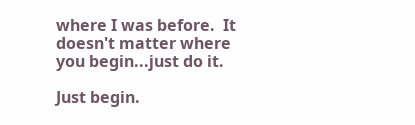where I was before.  It doesn't matter where you begin...just do it.

Just begin.